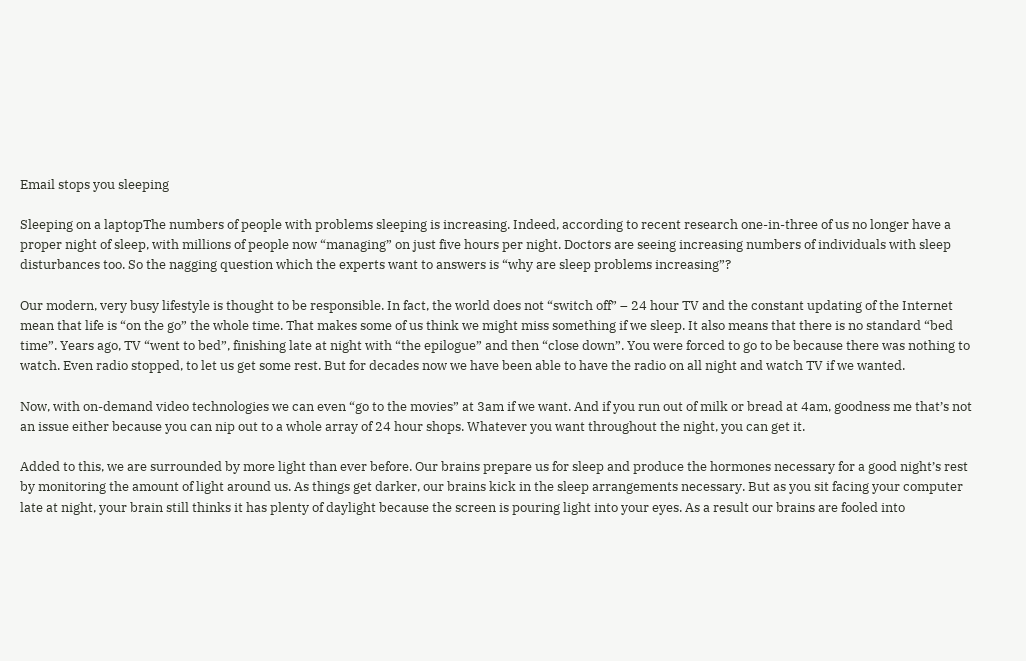Email stops you sleeping

Sleeping on a laptopThe numbers of people with problems sleeping is increasing. Indeed, according to recent research one-in-three of us no longer have a proper night of sleep, with millions of people now “managing” on just five hours per night. Doctors are seeing increasing numbers of individuals with sleep disturbances too. So the nagging question which the experts want to answers is “why are sleep problems increasing”?

Our modern, very busy lifestyle is thought to be responsible. In fact, the world does not “switch off” – 24 hour TV and the constant updating of the Internet mean that life is “on the go” the whole time. That makes some of us think we might miss something if we sleep. It also means that there is no standard “bed time”. Years ago, TV “went to bed”, finishing late at night with “the epilogue” and then “close down”. You were forced to go to be because there was nothing to watch. Even radio stopped, to let us get some rest. But for decades now we have been able to have the radio on all night and watch TV if we wanted.

Now, with on-demand video technologies we can even “go to the movies” at 3am if we want. And if you run out of milk or bread at 4am, goodness me that’s not an issue either because you can nip out to a whole array of 24 hour shops. Whatever you want throughout the night, you can get it.

Added to this, we are surrounded by more light than ever before. Our brains prepare us for sleep and produce the hormones necessary for a good night’s rest by monitoring the amount of light around us. As things get darker, our brains kick in the sleep arrangements necessary. But as you sit facing your computer late at night, your brain still thinks it has plenty of daylight because the screen is pouring light into your eyes. As a result our brains are fooled into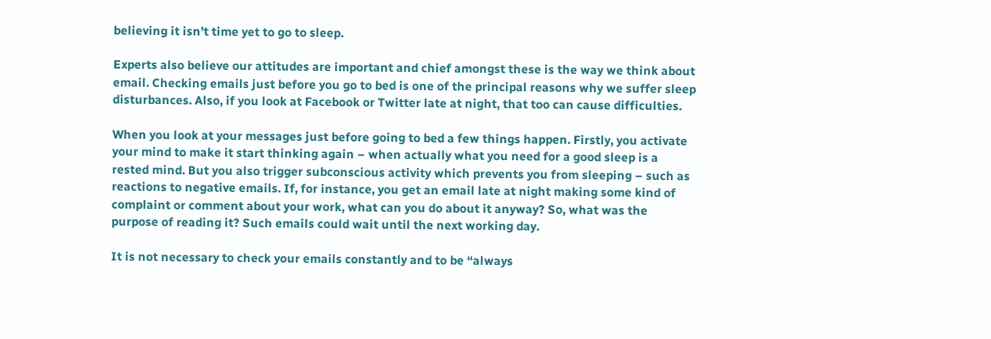believing it isn’t time yet to go to sleep.

Experts also believe our attitudes are important and chief amongst these is the way we think about email. Checking emails just before you go to bed is one of the principal reasons why we suffer sleep disturbances. Also, if you look at Facebook or Twitter late at night, that too can cause difficulties.

When you look at your messages just before going to bed a few things happen. Firstly, you activate your mind to make it start thinking again – when actually what you need for a good sleep is a rested mind. But you also trigger subconscious activity which prevents you from sleeping – such as reactions to negative emails. If, for instance, you get an email late at night making some kind of complaint or comment about your work, what can you do about it anyway? So, what was the purpose of reading it? Such emails could wait until the next working day.

It is not necessary to check your emails constantly and to be “always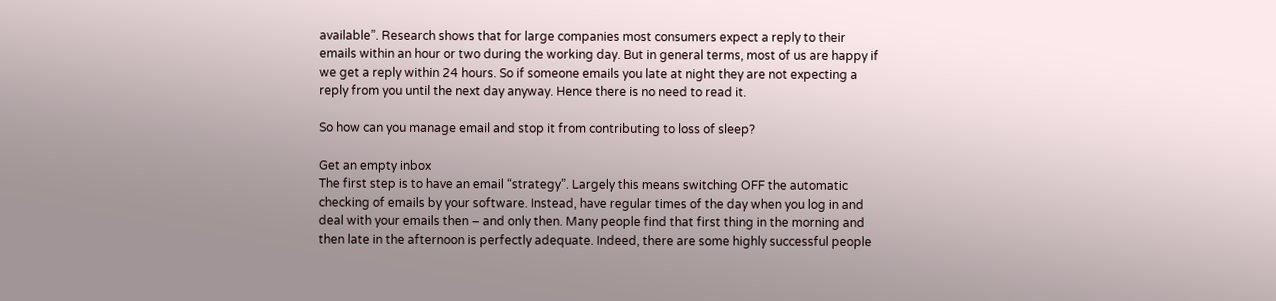available”. Research shows that for large companies most consumers expect a reply to their emails within an hour or two during the working day. But in general terms, most of us are happy if we get a reply within 24 hours. So if someone emails you late at night they are not expecting a reply from you until the next day anyway. Hence there is no need to read it.

So how can you manage email and stop it from contributing to loss of sleep?

Get an empty inbox
The first step is to have an email “strategy”. Largely this means switching OFF the automatic checking of emails by your software. Instead, have regular times of the day when you log in and deal with your emails then – and only then. Many people find that first thing in the morning and then late in the afternoon is perfectly adequate. Indeed, there are some highly successful people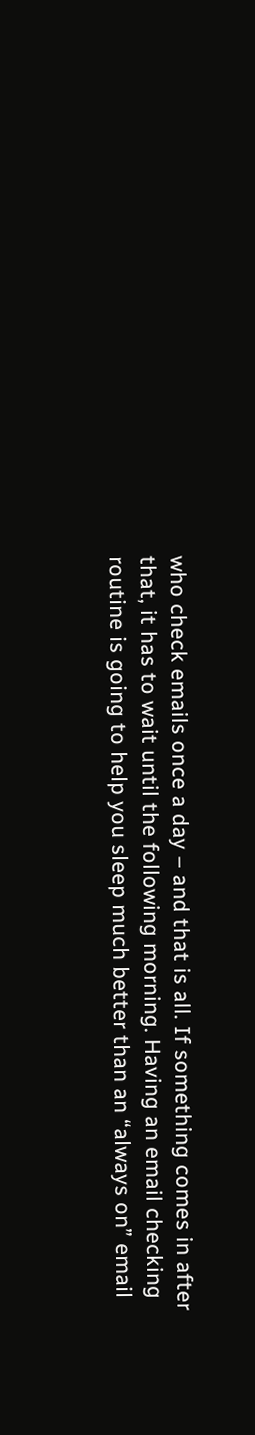who check emails once a day – and that is all. If something comes in after that, it has to wait until the following morning. Having an email checking routine is going to help you sleep much better than an “always on” email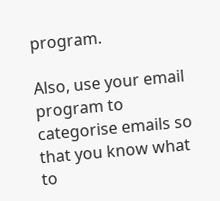program.

Also, use your email program to categorise emails so that you know what to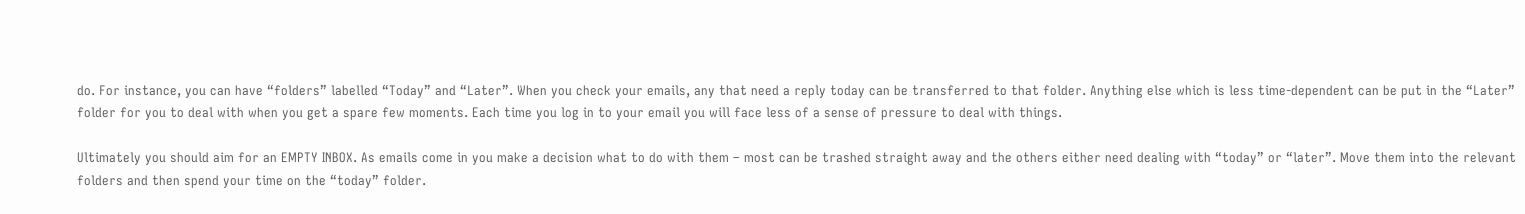do. For instance, you can have “folders” labelled “Today” and “Later”. When you check your emails, any that need a reply today can be transferred to that folder. Anything else which is less time-dependent can be put in the “Later” folder for you to deal with when you get a spare few moments. Each time you log in to your email you will face less of a sense of pressure to deal with things.

Ultimately you should aim for an EMPTY INBOX. As emails come in you make a decision what to do with them – most can be trashed straight away and the others either need dealing with “today” or “later”. Move them into the relevant folders and then spend your time on the “today” folder.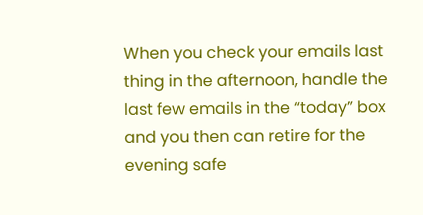When you check your emails last thing in the afternoon, handle the last few emails in the “today” box and you then can retire for the evening safe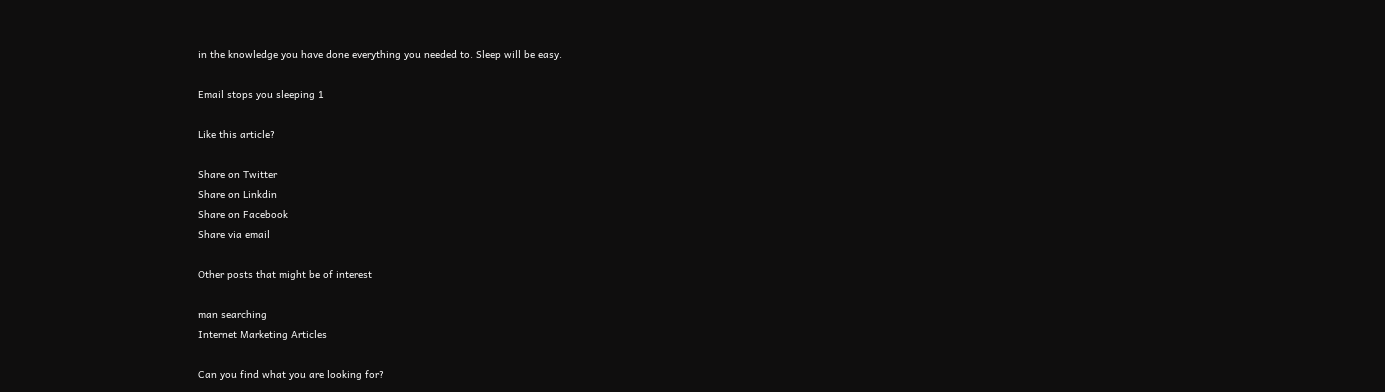in the knowledge you have done everything you needed to. Sleep will be easy.

Email stops you sleeping 1

Like this article?

Share on Twitter
Share on Linkdin
Share on Facebook
Share via email

Other posts that might be of interest

man searching
Internet Marketing Articles

Can you find what you are looking for?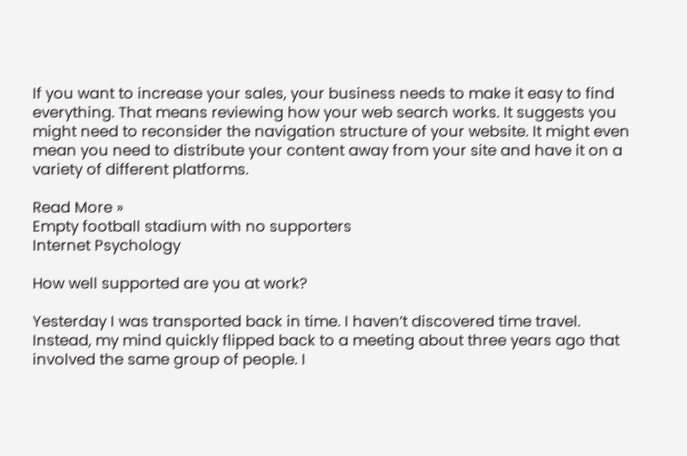If you want to increase your sales, your business needs to make it easy to find everything. That means reviewing how your web search works. It suggests you might need to reconsider the navigation structure of your website. It might even mean you need to distribute your content away from your site and have it on a variety of different platforms.

Read More »
Empty football stadium with no supporters
Internet Psychology

How well supported are you at work?

Yesterday I was transported back in time. I haven’t discovered time travel. Instead, my mind quickly flipped back to a meeting about three years ago that involved the same group of people. I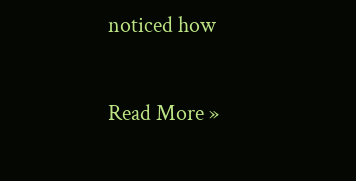noticed how

Read More »